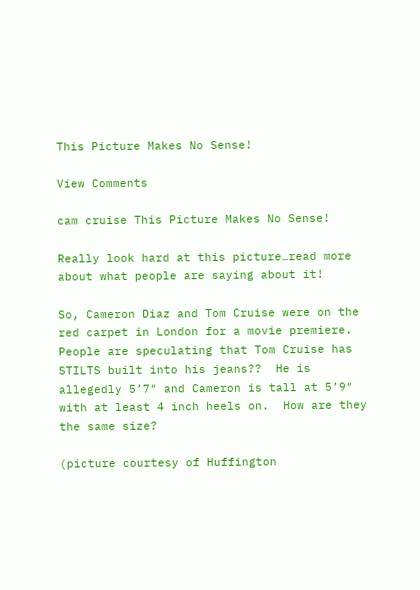This Picture Makes No Sense!

View Comments

cam cruise This Picture Makes No Sense!

Really look hard at this picture…read more about what people are saying about it!

So, Cameron Diaz and Tom Cruise were on the red carpet in London for a movie premiere.  People are speculating that Tom Cruise has STILTS built into his jeans??  He is allegedly 5’7″ and Cameron is tall at 5’9″ with at least 4 inch heels on.  How are they the same size?

(picture courtesy of Huffington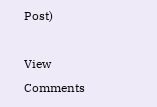Post)

View Comments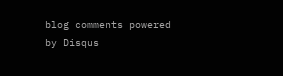blog comments powered by Disqus